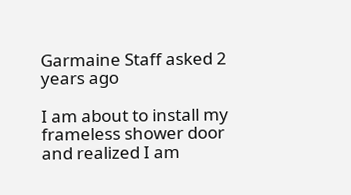Garmaine Staff asked 2 years ago

I am about to install my frameless shower door and realized I am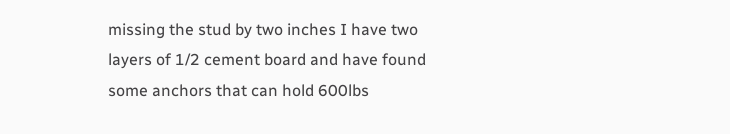missing the stud by two inches I have two layers of 1/2 cement board and have found some anchors that can hold 600lbs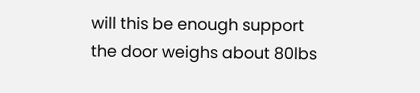will this be enough support the door weighs about 80lbs